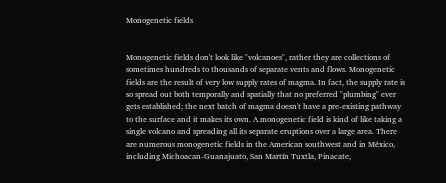Monogenetic fields


Monogenetic fields don't look like "volcanoes", rather they are collections of sometimes hundreds to thousands of separate vents and flows. Monogenetic fields are the result of very low supply rates of magma. In fact, the supply rate is so spread out both temporally and spatially that no preferred "plumbing" ever gets established; the next batch of magma doesn't have a pre-existing pathway to the surface and it makes its own. A monogenetic field is kind of like taking a single volcano and spreading all its separate eruptions over a large area. There are numerous monogenetic fields in the American southwest and in México, including Michoacan-Guanajuato, San Martín Tuxtla, Pinacate,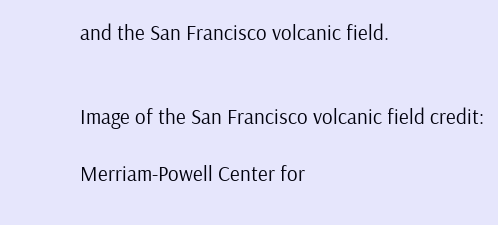and the San Francisco volcanic field.


Image of the San Francisco volcanic field credit:

Merriam-Powell Center for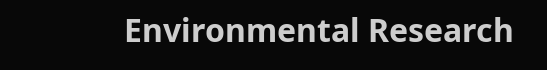Environmental Research